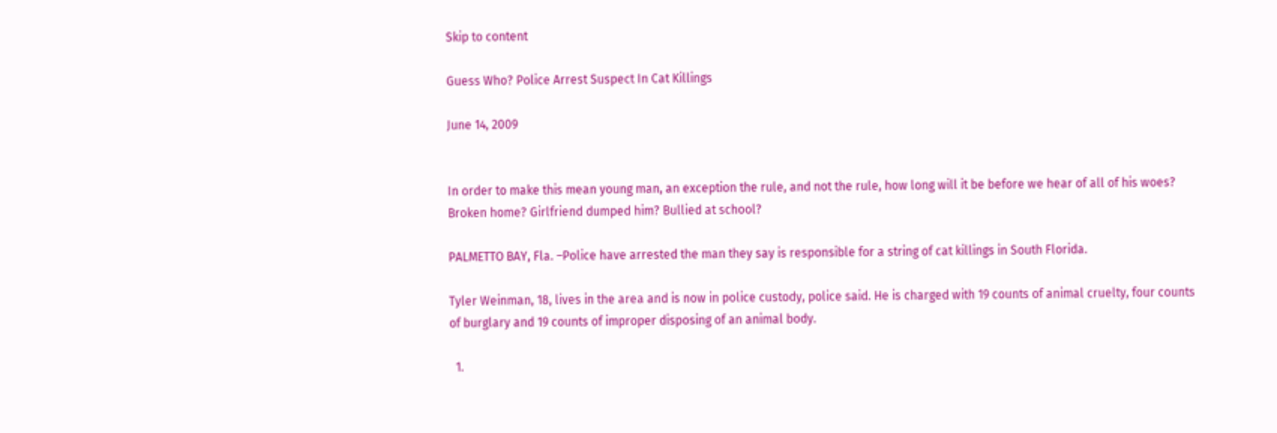Skip to content

Guess Who? Police Arrest Suspect In Cat Killings

June 14, 2009


In order to make this mean young man, an exception the rule, and not the rule, how long will it be before we hear of all of his woes?  Broken home? Girlfriend dumped him? Bullied at school?

PALMETTO BAY, Fla. –Police have arrested the man they say is responsible for a string of cat killings in South Florida.

Tyler Weinman, 18, lives in the area and is now in police custody, police said. He is charged with 19 counts of animal cruelty, four counts of burglary and 19 counts of improper disposing of an animal body.

  1.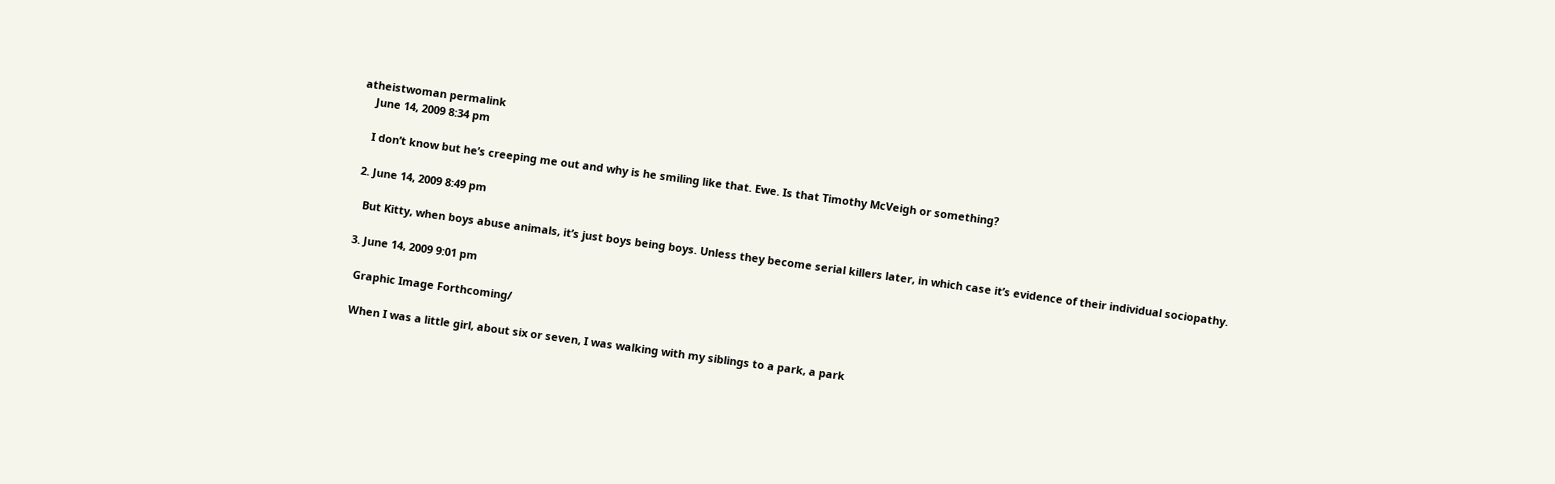atheistwoman permalink
    June 14, 2009 8:34 pm

    I don’t know but he’s creeping me out and why is he smiling like that. Ewe. Is that Timothy McVeigh or something?

  2. June 14, 2009 8:49 pm

    But Kitty, when boys abuse animals, it’s just boys being boys. Unless they become serial killers later, in which case it’s evidence of their individual sociopathy.

  3. June 14, 2009 9:01 pm

    Graphic Image Forthcoming/

    When I was a little girl, about six or seven, I was walking with my siblings to a park, a park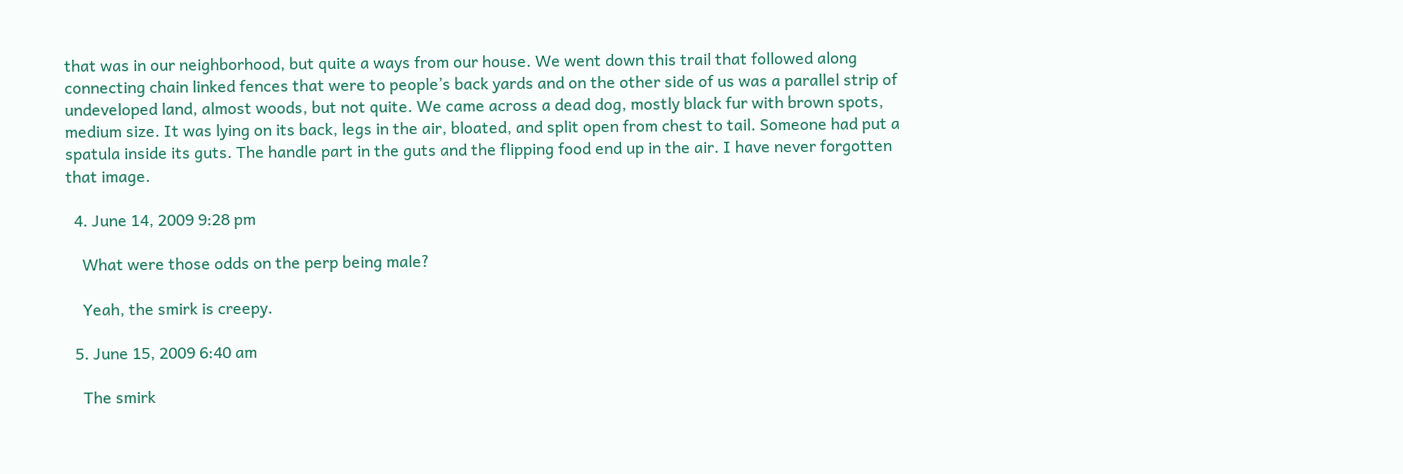that was in our neighborhood, but quite a ways from our house. We went down this trail that followed along connecting chain linked fences that were to people’s back yards and on the other side of us was a parallel strip of undeveloped land, almost woods, but not quite. We came across a dead dog, mostly black fur with brown spots, medium size. It was lying on its back, legs in the air, bloated, and split open from chest to tail. Someone had put a spatula inside its guts. The handle part in the guts and the flipping food end up in the air. I have never forgotten that image.

  4. June 14, 2009 9:28 pm

    What were those odds on the perp being male?

    Yeah, the smirk is creepy.

  5. June 15, 2009 6:40 am

    The smirk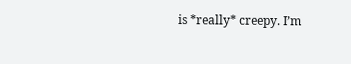is *really* creepy. I’m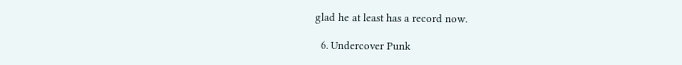glad he at least has a record now.

  6. Undercover Punk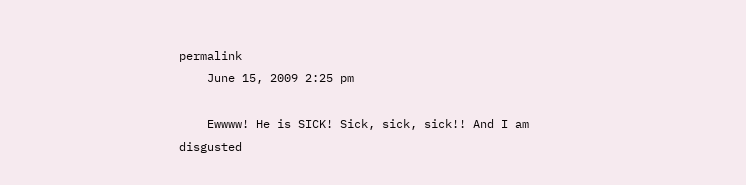permalink
    June 15, 2009 2:25 pm

    Ewwww! He is SICK! Sick, sick, sick!! And I am disgusted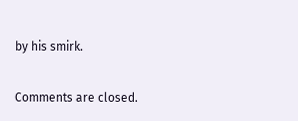by his smirk.

Comments are closed.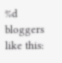%d bloggers like this: